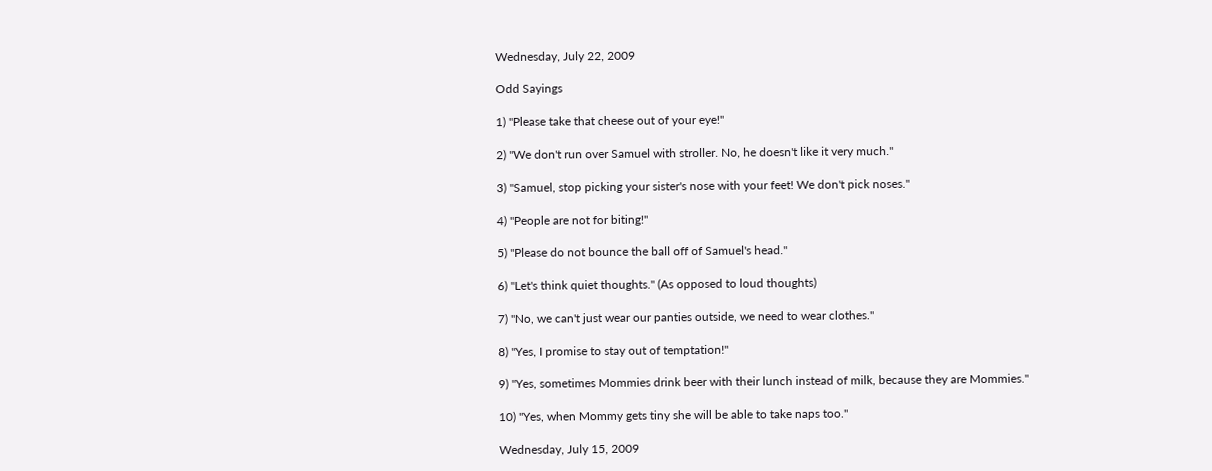Wednesday, July 22, 2009

Odd Sayings

1) "Please take that cheese out of your eye!"

2) "We don't run over Samuel with stroller. No, he doesn't like it very much."

3) "Samuel, stop picking your sister's nose with your feet! We don't pick noses."

4) "People are not for biting!"

5) "Please do not bounce the ball off of Samuel's head."

6) "Let's think quiet thoughts." (As opposed to loud thoughts)

7) "No, we can't just wear our panties outside, we need to wear clothes."

8) "Yes, I promise to stay out of temptation!"

9) "Yes, sometimes Mommies drink beer with their lunch instead of milk, because they are Mommies."

10) "Yes, when Mommy gets tiny she will be able to take naps too."

Wednesday, July 15, 2009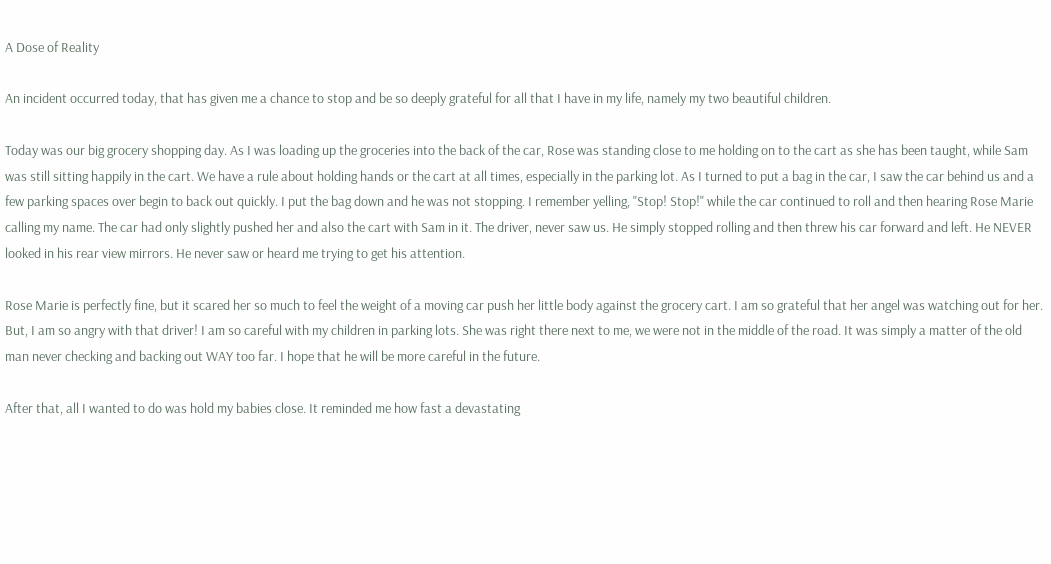A Dose of Reality

An incident occurred today, that has given me a chance to stop and be so deeply grateful for all that I have in my life, namely my two beautiful children.

Today was our big grocery shopping day. As I was loading up the groceries into the back of the car, Rose was standing close to me holding on to the cart as she has been taught, while Sam was still sitting happily in the cart. We have a rule about holding hands or the cart at all times, especially in the parking lot. As I turned to put a bag in the car, I saw the car behind us and a few parking spaces over begin to back out quickly. I put the bag down and he was not stopping. I remember yelling, "Stop! Stop!" while the car continued to roll and then hearing Rose Marie calling my name. The car had only slightly pushed her and also the cart with Sam in it. The driver, never saw us. He simply stopped rolling and then threw his car forward and left. He NEVER looked in his rear view mirrors. He never saw or heard me trying to get his attention.

Rose Marie is perfectly fine, but it scared her so much to feel the weight of a moving car push her little body against the grocery cart. I am so grateful that her angel was watching out for her. But, I am so angry with that driver! I am so careful with my children in parking lots. She was right there next to me, we were not in the middle of the road. It was simply a matter of the old man never checking and backing out WAY too far. I hope that he will be more careful in the future.

After that, all I wanted to do was hold my babies close. It reminded me how fast a devastating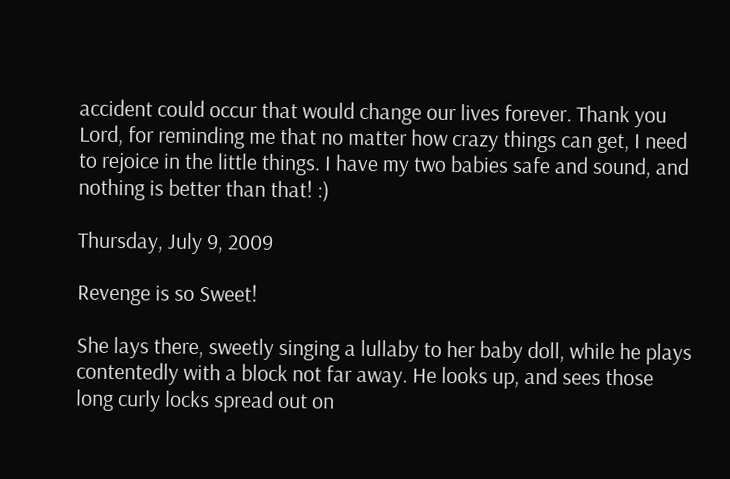accident could occur that would change our lives forever. Thank you Lord, for reminding me that no matter how crazy things can get, I need to rejoice in the little things. I have my two babies safe and sound, and nothing is better than that! :)

Thursday, July 9, 2009

Revenge is so Sweet!

She lays there, sweetly singing a lullaby to her baby doll, while he plays contentedly with a block not far away. He looks up, and sees those long curly locks spread out on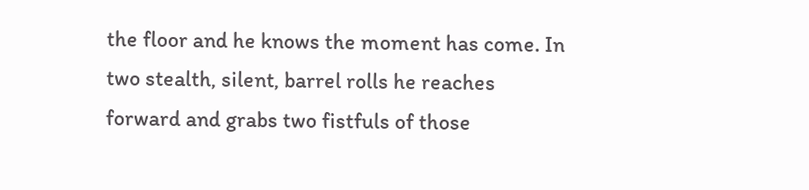the floor and he knows the moment has come. In two stealth, silent, barrel rolls he reaches forward and grabs two fistfuls of those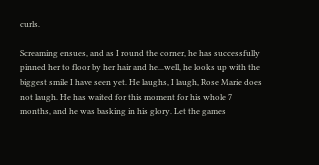curls.

Screaming ensues, and as I round the corner, he has successfully pinned her to floor by her hair and he...well, he looks up with the biggest smile I have seen yet. He laughs, I laugh, Rose Marie does not laugh. He has waited for this moment for his whole 7 months, and he was basking in his glory. Let the games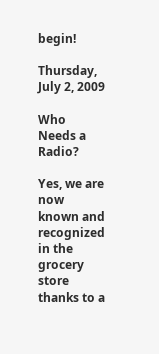begin!

Thursday, July 2, 2009

Who Needs a Radio?

Yes, we are now known and recognized in the grocery store thanks to a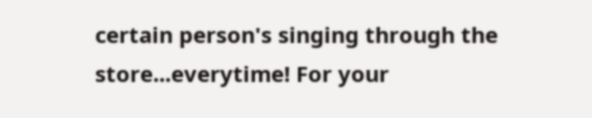certain person's singing through the store...everytime! For your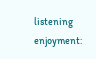listening enjoyment: